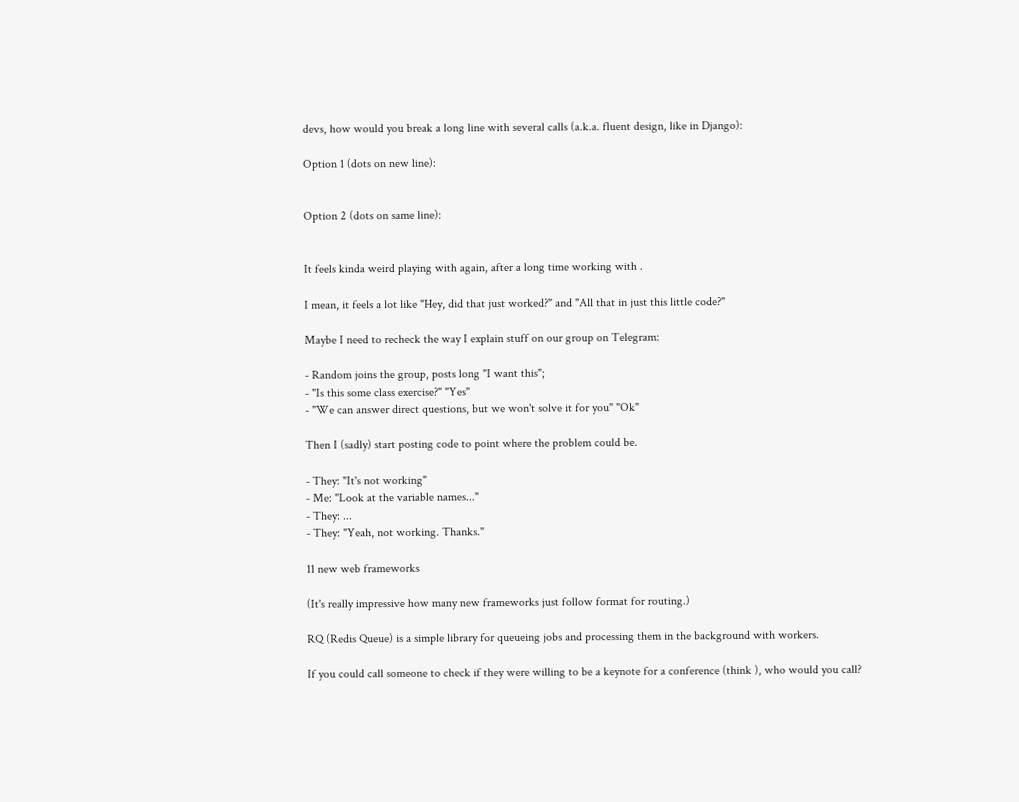devs, how would you break a long line with several calls (a.k.a. fluent design, like in Django):

Option 1 (dots on new line):


Option 2 (dots on same line):


It feels kinda weird playing with again, after a long time working with .

I mean, it feels a lot like "Hey, did that just worked?" and "All that in just this little code?"

Maybe I need to recheck the way I explain stuff on our group on Telegram:

- Random joins the group, posts long "I want this";
- "Is this some class exercise?" "Yes"
- "We can answer direct questions, but we won't solve it for you" "Ok"

Then I (sadly) start posting code to point where the problem could be.

- They: "It's not working"
- Me: "Look at the variable names..."
- They: ...
- They: "Yeah, not working. Thanks."

11 new web frameworks

(It's really impressive how many new frameworks just follow format for routing.)

RQ (Redis Queue) is a simple library for queueing jobs and processing them in the background with workers.

If you could call someone to check if they were willing to be a keynote for a conference (think ), who would you call?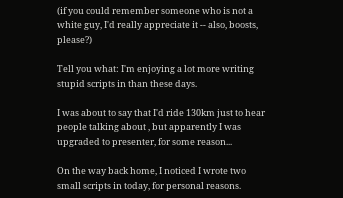(if you could remember someone who is not a white guy, I'd really appreciate it -- also, boosts, please?)

Tell you what: I'm enjoying a lot more writing stupid scripts in than these days.

I was about to say that I'd ride 130km just to hear people talking about , but apparently I was upgraded to presenter, for some reason...

On the way back home, I noticed I wrote two small scripts in today, for personal reasons.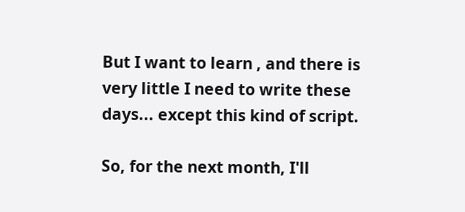But I want to learn , and there is very little I need to write these days... except this kind of script.

So, for the next month, I'll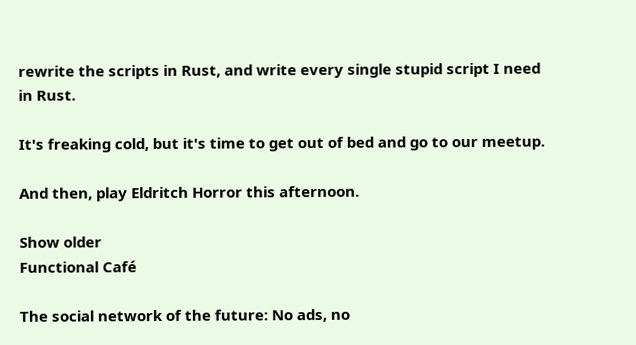rewrite the scripts in Rust, and write every single stupid script I need in Rust.

It's freaking cold, but it's time to get out of bed and go to our meetup.

And then, play Eldritch Horror this afternoon.

Show older
Functional Café

The social network of the future: No ads, no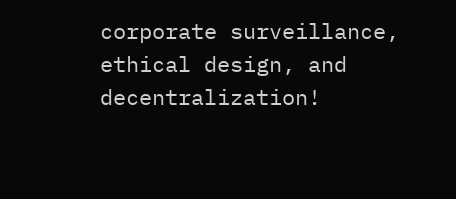corporate surveillance, ethical design, and decentralization!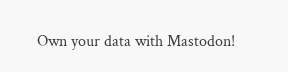Own your data with Mastodon!